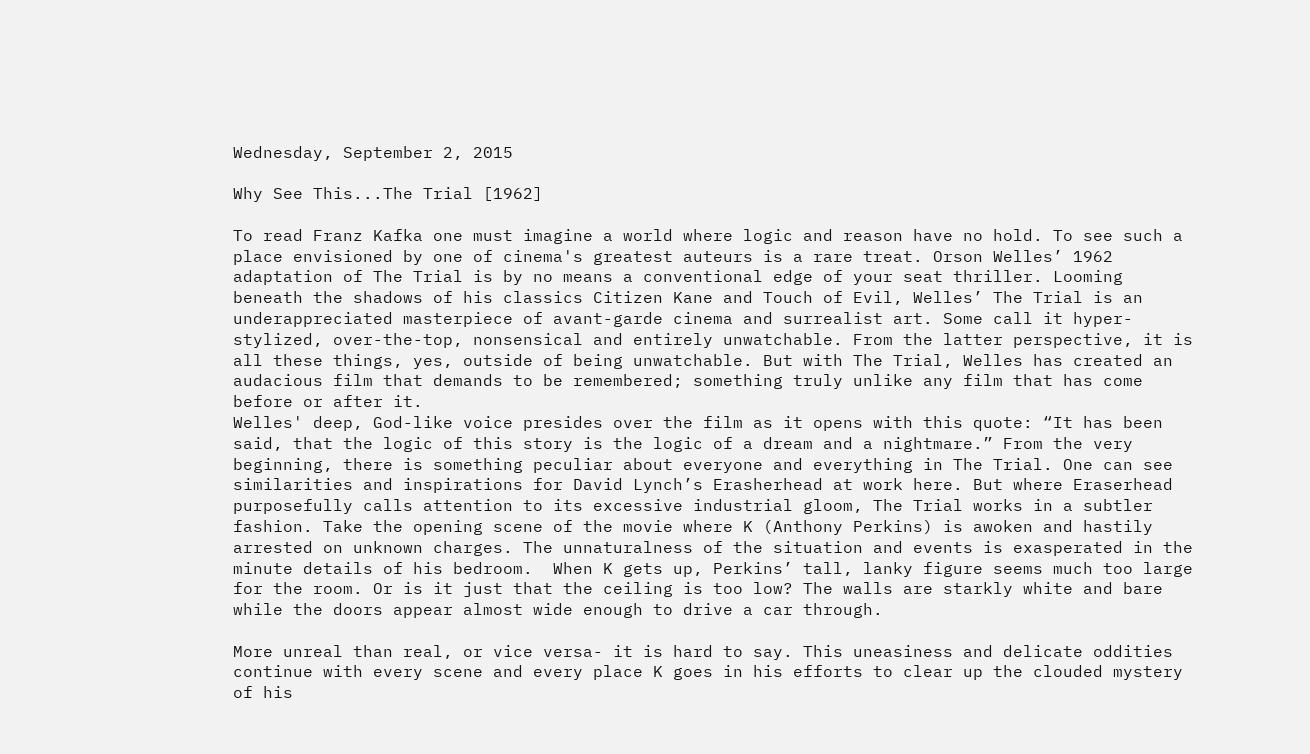Wednesday, September 2, 2015

Why See This...The Trial [1962]

To read Franz Kafka one must imagine a world where logic and reason have no hold. To see such a place envisioned by one of cinema's greatest auteurs is a rare treat. Orson Welles’ 1962 adaptation of The Trial is by no means a conventional edge of your seat thriller. Looming beneath the shadows of his classics Citizen Kane and Touch of Evil, Welles’ The Trial is an underappreciated masterpiece of avant-garde cinema and surrealist art. Some call it hyper-stylized, over-the-top, nonsensical and entirely unwatchable. From the latter perspective, it is all these things, yes, outside of being unwatchable. But with The Trial, Welles has created an audacious film that demands to be remembered; something truly unlike any film that has come before or after it.
Welles' deep, God-like voice presides over the film as it opens with this quote: “It has been said, that the logic of this story is the logic of a dream and a nightmare.” From the very beginning, there is something peculiar about everyone and everything in The Trial. One can see similarities and inspirations for David Lynch’s Erasherhead at work here. But where Eraserhead purposefully calls attention to its excessive industrial gloom, The Trial works in a subtler fashion. Take the opening scene of the movie where K (Anthony Perkins) is awoken and hastily arrested on unknown charges. The unnaturalness of the situation and events is exasperated in the minute details of his bedroom.  When K gets up, Perkins’ tall, lanky figure seems much too large for the room. Or is it just that the ceiling is too low? The walls are starkly white and bare while the doors appear almost wide enough to drive a car through.

More unreal than real, or vice versa- it is hard to say. This uneasiness and delicate oddities continue with every scene and every place K goes in his efforts to clear up the clouded mystery of his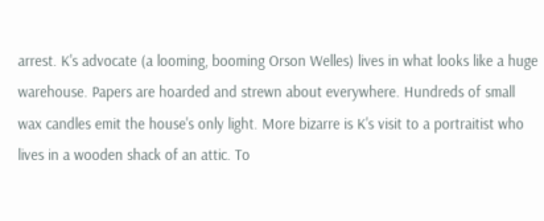arrest. K's advocate (a looming, booming Orson Welles) lives in what looks like a huge warehouse. Papers are hoarded and strewn about everywhere. Hundreds of small wax candles emit the house's only light. More bizarre is K's visit to a portraitist who lives in a wooden shack of an attic. To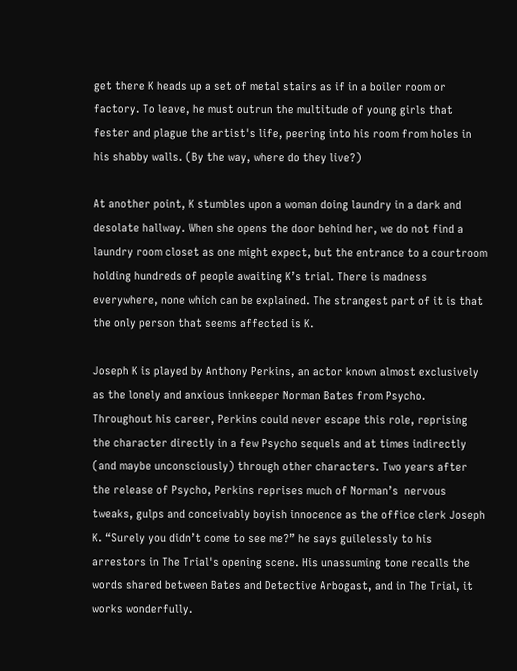get there K heads up a set of metal stairs as if in a boiler room or factory. To leave, he must outrun the multitude of young girls that fester and plague the artist's life, peering into his room from holes in his shabby walls. (By the way, where do they live?)

At another point, K stumbles upon a woman doing laundry in a dark and desolate hallway. When she opens the door behind her, we do not find a laundry room closet as one might expect, but the entrance to a courtroom holding hundreds of people awaiting K’s trial. There is madness everywhere, none which can be explained. The strangest part of it is that the only person that seems affected is K.

Joseph K is played by Anthony Perkins, an actor known almost exclusively as the lonely and anxious innkeeper Norman Bates from Psycho. Throughout his career, Perkins could never escape this role, reprising the character directly in a few Psycho sequels and at times indirectly (and maybe unconsciously) through other characters. Two years after the release of Psycho, Perkins reprises much of Norman’s  nervous tweaks, gulps and conceivably boyish innocence as the office clerk Joseph K. “Surely you didn’t come to see me?” he says guilelessly to his arrestors in The Trial's opening scene. His unassuming tone recalls the words shared between Bates and Detective Arbogast, and in The Trial, it works wonderfully.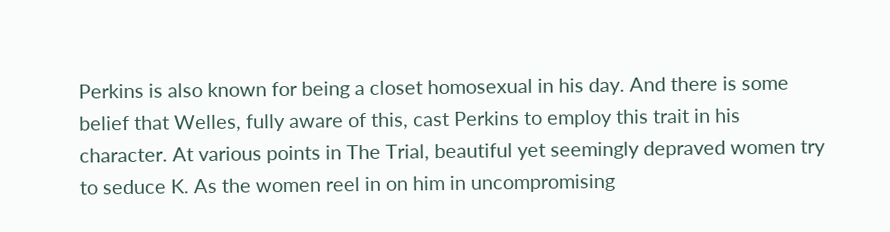Perkins is also known for being a closet homosexual in his day. And there is some belief that Welles, fully aware of this, cast Perkins to employ this trait in his character. At various points in The Trial, beautiful yet seemingly depraved women try to seduce K. As the women reel in on him in uncompromising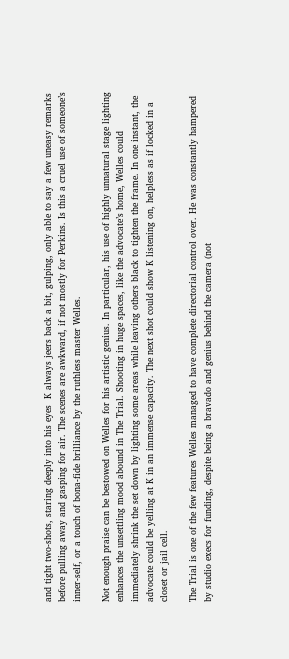and tight two-shots, staring deeply into his eyes  K always jeers back a bit, gulping, only able to say a few uneasy remarks before pulling away and gasping for air. The scenes are awkward, if not mostly for Perkins. Is this a cruel use of someone’s inner-self, or a touch of bona-fide brilliance by the ruthless master Welles.

Not enough praise can be bestowed on Welles for his artistic genius. In particular, his use of highly unnatural stage lighting enhances the unsettling mood abound in The Trial. Shooting in huge spaces, like the advocate’s home, Welles could immediately shrink the set down by lighting some areas while leaving others black to tighten the frame. In one instant, the advocate could be yelling at K in an immense capacity. The next shot could show K listening on, helpless as if locked in a closet or jail cell.

The Trial is one of the few features Welles managed to have complete directorial control over. He was constantly hampered by studio execs for funding, despite being a bravado and genius behind the camera (not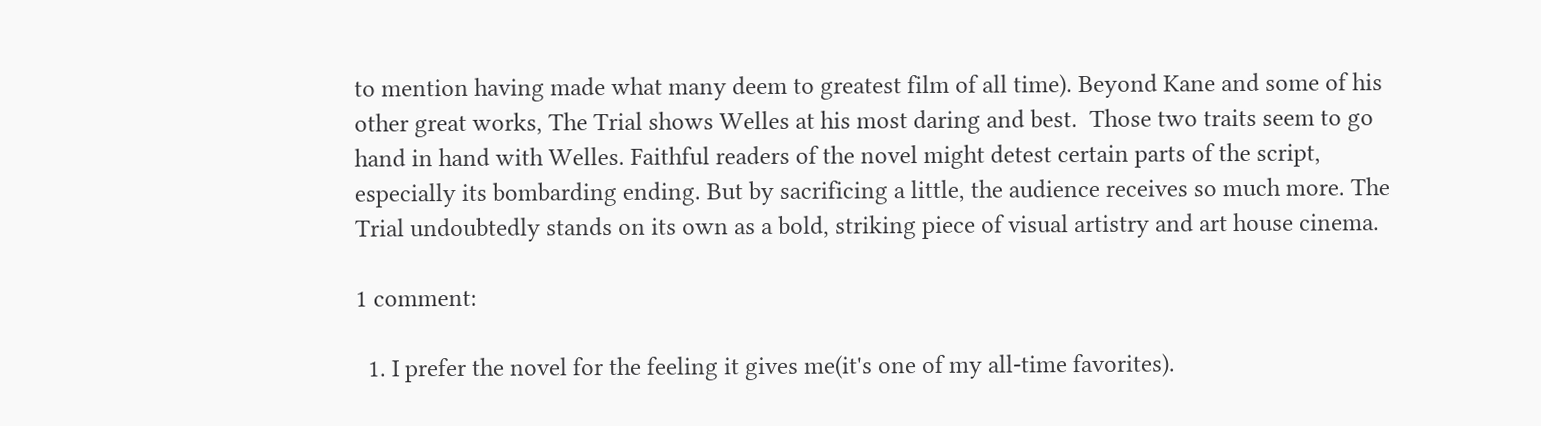to mention having made what many deem to greatest film of all time). Beyond Kane and some of his other great works, The Trial shows Welles at his most daring and best.  Those two traits seem to go hand in hand with Welles. Faithful readers of the novel might detest certain parts of the script, especially its bombarding ending. But by sacrificing a little, the audience receives so much more. The Trial undoubtedly stands on its own as a bold, striking piece of visual artistry and art house cinema.

1 comment:

  1. I prefer the novel for the feeling it gives me(it's one of my all-time favorites).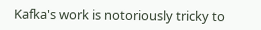Kafka's work is notoriously tricky to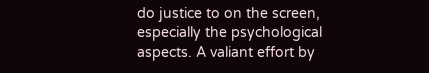do justice to on the screen, especially the psychological aspects. A valiant effort by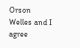Orson Welles and I agree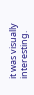it was visually interesting.